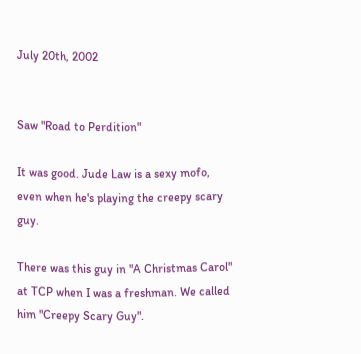July 20th, 2002


Saw "Road to Perdition"

It was good. Jude Law is a sexy mofo, even when he's playing the creepy scary guy.

There was this guy in "A Christmas Carol" at TCP when I was a freshman. We called him "Creepy Scary Guy".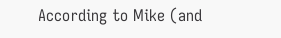According to Mike (and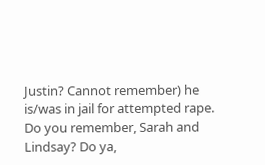Justin? Cannot remember) he is/was in jail for attempted rape. Do you remember, Sarah and Lindsay? Do ya,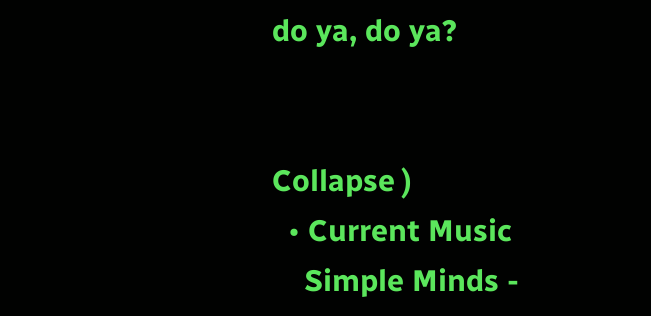do ya, do ya?


Collapse )
  • Current Music
    Simple Minds -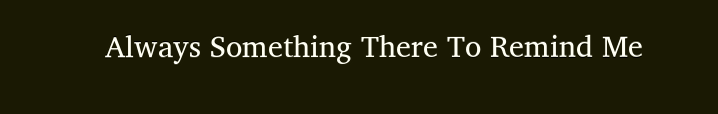Always Something There To Remind Me